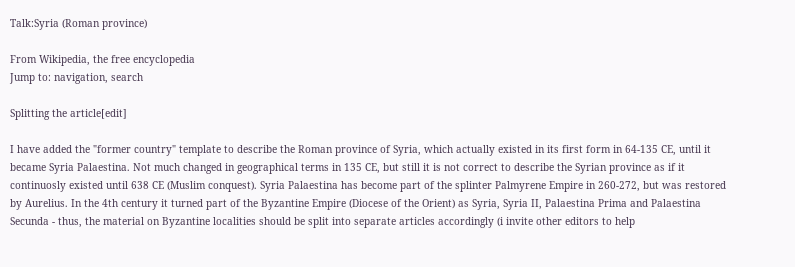Talk:Syria (Roman province)

From Wikipedia, the free encyclopedia
Jump to: navigation, search

Splitting the article[edit]

I have added the "former country" template to describe the Roman province of Syria, which actually existed in its first form in 64-135 CE, until it became Syria Palaestina. Not much changed in geographical terms in 135 CE, but still it is not correct to describe the Syrian province as if it continuosly existed until 638 CE (Muslim conquest). Syria Palaestina has become part of the splinter Palmyrene Empire in 260-272, but was restored by Aurelius. In the 4th century it turned part of the Byzantine Empire (Diocese of the Orient) as Syria, Syria II, Palaestina Prima and Palaestina Secunda - thus, the material on Byzantine localities should be split into separate articles accordingly (i invite other editors to help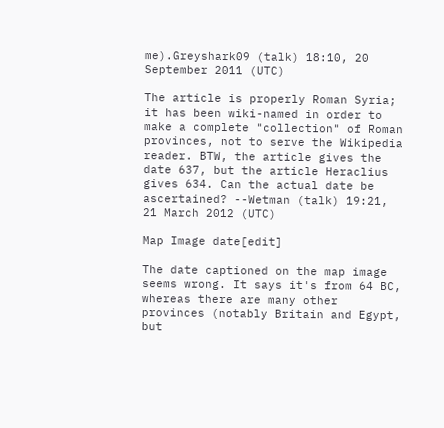me).Greyshark09 (talk) 18:10, 20 September 2011 (UTC)

The article is properly Roman Syria; it has been wiki-named in order to make a complete "collection" of Roman provinces, not to serve the Wikipedia reader. BTW, the article gives the date 637, but the article Heraclius gives 634. Can the actual date be ascertained? --Wetman (talk) 19:21, 21 March 2012 (UTC)

Map Image date[edit]

The date captioned on the map image seems wrong. It says it's from 64 BC, whereas there are many other provinces (notably Britain and Egypt, but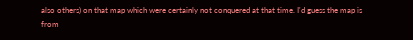also others) on that map which were certainly not conquered at that time. I'd guess the map is from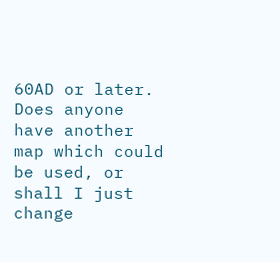60AD or later. Does anyone have another map which could be used, or shall I just change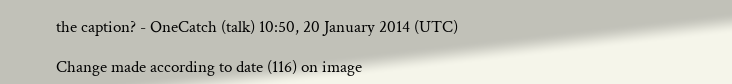the caption? - OneCatch (talk) 10:50, 20 January 2014 (UTC)

Change made according to date (116) on image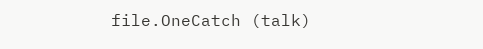file.OneCatch (talk)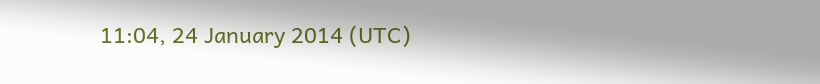11:04, 24 January 2014 (UTC)